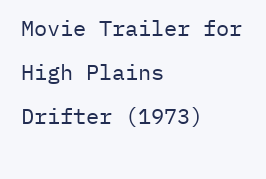Movie Trailer for High Plains Drifter (1973)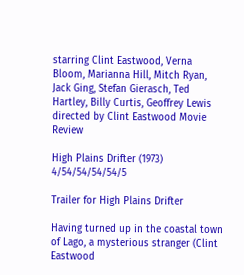starring Clint Eastwood, Verna Bloom, Marianna Hill, Mitch Ryan, Jack Ging, Stefan Gierasch, Ted Hartley, Billy Curtis, Geoffrey Lewis directed by Clint Eastwood Movie Review

High Plains Drifter (1973)   4/54/54/54/54/5

Trailer for High Plains Drifter

Having turned up in the coastal town of Lago, a mysterious stranger (Clint Eastwood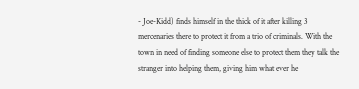- Joe-Kidd) finds himself in the thick of it after killing 3 mercenaries there to protect it from a trio of criminals. With the town in need of finding someone else to protect them they talk the stranger into helping them, giving him what ever he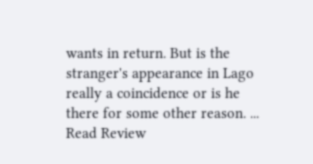wants in return. But is the stranger's appearance in Lago really a coincidence or is he there for some other reason. ... Read Review